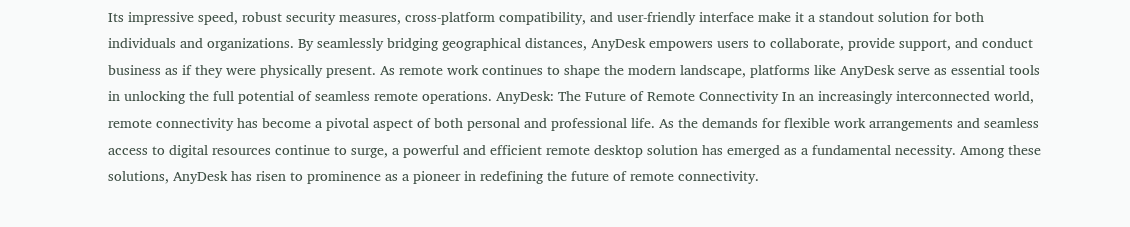Its impressive speed, robust security measures, cross-platform compatibility, and user-friendly interface make it a standout solution for both individuals and organizations. By seamlessly bridging geographical distances, AnyDesk empowers users to collaborate, provide support, and conduct business as if they were physically present. As remote work continues to shape the modern landscape, platforms like AnyDesk serve as essential tools in unlocking the full potential of seamless remote operations. AnyDesk: The Future of Remote Connectivity In an increasingly interconnected world, remote connectivity has become a pivotal aspect of both personal and professional life. As the demands for flexible work arrangements and seamless access to digital resources continue to surge, a powerful and efficient remote desktop solution has emerged as a fundamental necessity. Among these solutions, AnyDesk has risen to prominence as a pioneer in redefining the future of remote connectivity.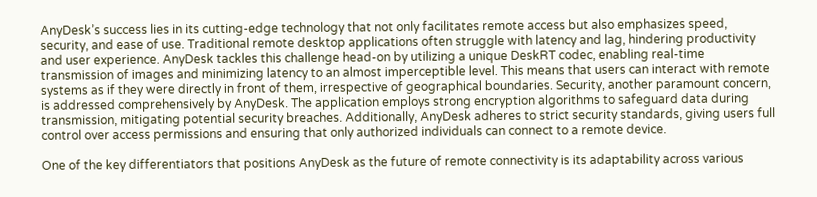AnyDesk’s success lies in its cutting-edge technology that not only facilitates remote access but also emphasizes speed, security, and ease of use. Traditional remote desktop applications often struggle with latency and lag, hindering productivity and user experience. AnyDesk tackles this challenge head-on by utilizing a unique DeskRT codec, enabling real-time transmission of images and minimizing latency to an almost imperceptible level. This means that users can interact with remote systems as if they were directly in front of them, irrespective of geographical boundaries. Security, another paramount concern, is addressed comprehensively by AnyDesk. The application employs strong encryption algorithms to safeguard data during transmission, mitigating potential security breaches. Additionally, AnyDesk adheres to strict security standards, giving users full control over access permissions and ensuring that only authorized individuals can connect to a remote device.

One of the key differentiators that positions AnyDesk as the future of remote connectivity is its adaptability across various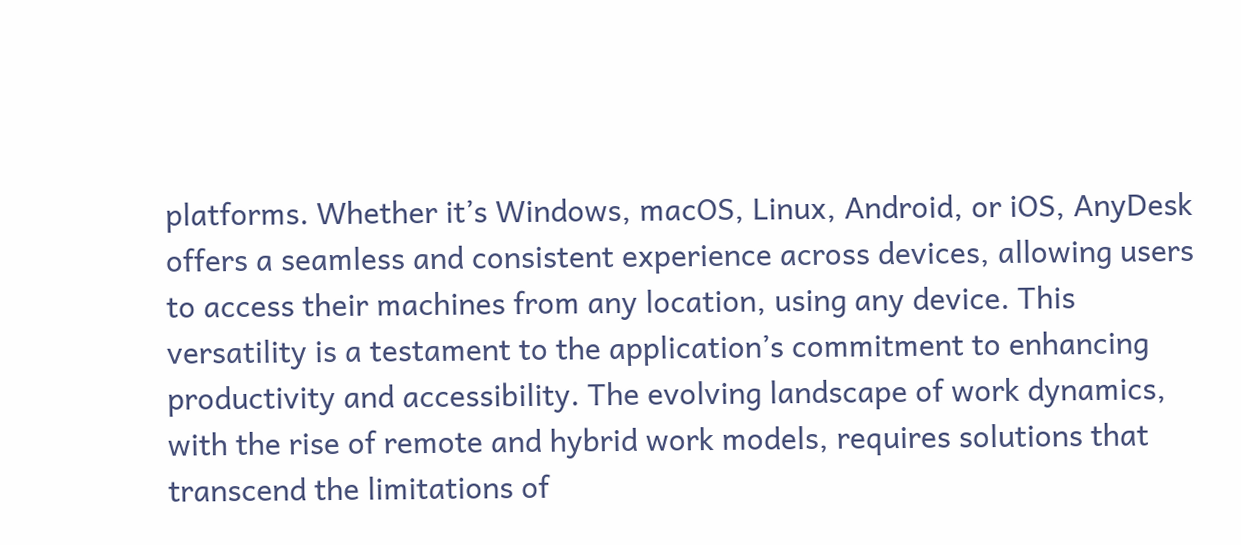platforms. Whether it’s Windows, macOS, Linux, Android, or iOS, AnyDesk offers a seamless and consistent experience across devices, allowing users to access their machines from any location, using any device. This versatility is a testament to the application’s commitment to enhancing productivity and accessibility. The evolving landscape of work dynamics, with the rise of remote and hybrid work models, requires solutions that transcend the limitations of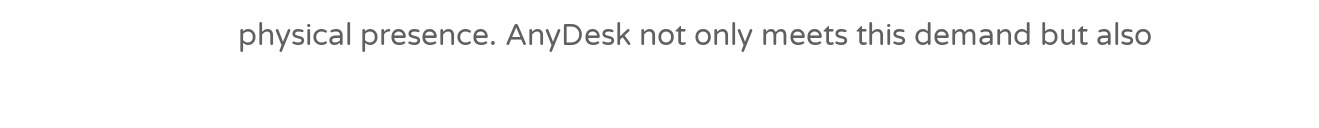physical presence. AnyDesk not only meets this demand but also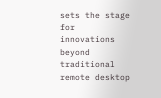sets the stage for innovations beyond traditional remote desktop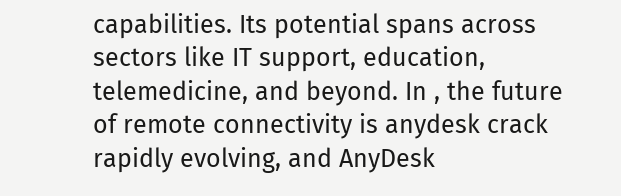capabilities. Its potential spans across sectors like IT support, education, telemedicine, and beyond. In , the future of remote connectivity is anydesk crack rapidly evolving, and AnyDesk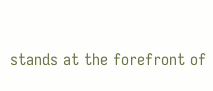stands at the forefront of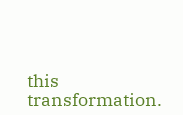this transformation.